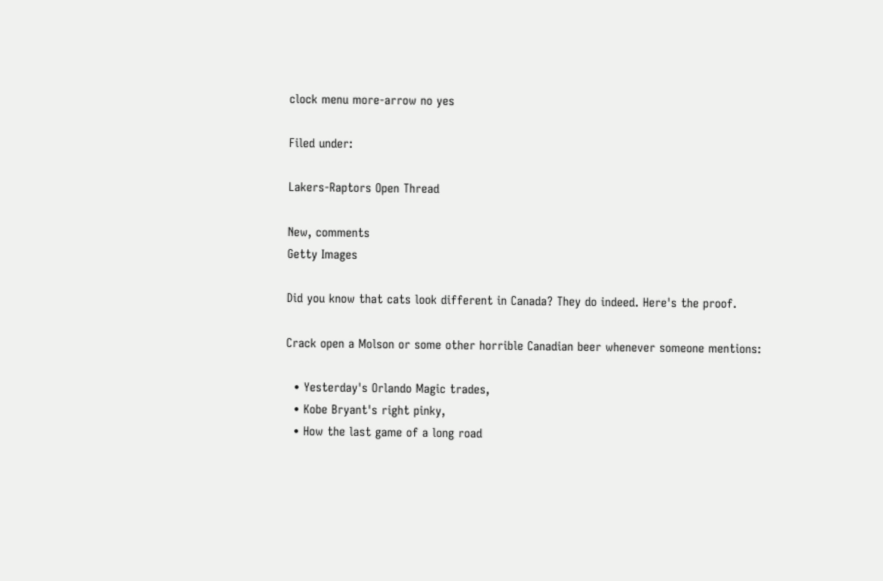clock menu more-arrow no yes

Filed under:

Lakers-Raptors Open Thread

New, comments
Getty Images

Did you know that cats look different in Canada? They do indeed. Here's the proof.

Crack open a Molson or some other horrible Canadian beer whenever someone mentions:

  • Yesterday's Orlando Magic trades,
  • Kobe Bryant's right pinky,
  • How the last game of a long road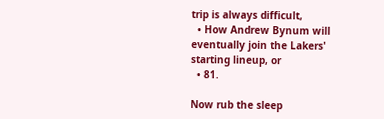trip is always difficult,
  • How Andrew Bynum will eventually join the Lakers' starting lineup, or
  • 81.

Now rub the sleep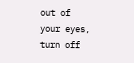out of your eyes, turn off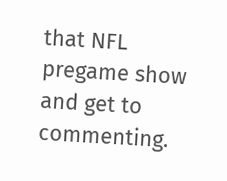that NFL pregame show and get to commenting.